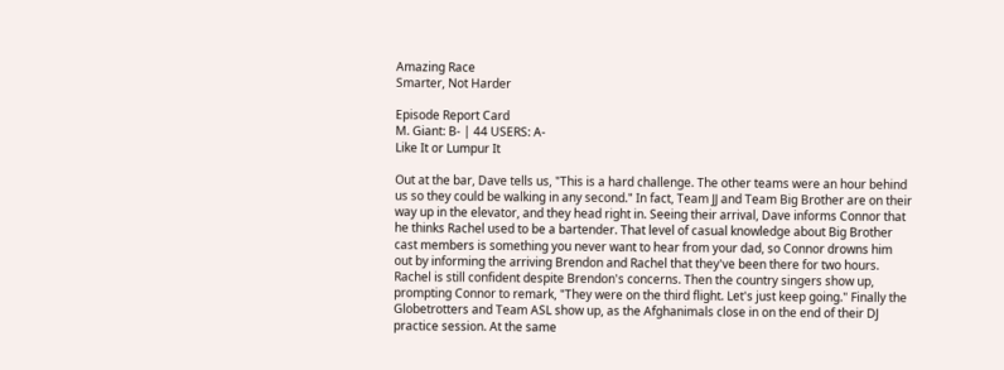Amazing Race
Smarter, Not Harder

Episode Report Card
M. Giant: B- | 44 USERS: A-
Like It or Lumpur It

Out at the bar, Dave tells us, "This is a hard challenge. The other teams were an hour behind us so they could be walking in any second." In fact, Team JJ and Team Big Brother are on their way up in the elevator, and they head right in. Seeing their arrival, Dave informs Connor that he thinks Rachel used to be a bartender. That level of casual knowledge about Big Brother cast members is something you never want to hear from your dad, so Connor drowns him out by informing the arriving Brendon and Rachel that they've been there for two hours. Rachel is still confident despite Brendon's concerns. Then the country singers show up, prompting Connor to remark, "They were on the third flight. Let's just keep going." Finally the Globetrotters and Team ASL show up, as the Afghanimals close in on the end of their DJ practice session. At the same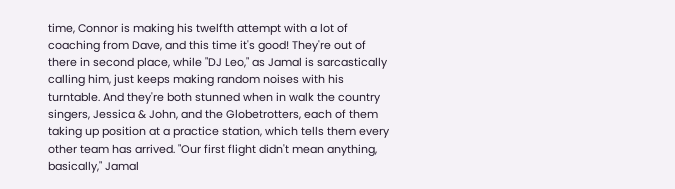time, Connor is making his twelfth attempt with a lot of coaching from Dave, and this time it's good! They're out of there in second place, while "DJ Leo," as Jamal is sarcastically calling him, just keeps making random noises with his turntable. And they're both stunned when in walk the country singers, Jessica & John, and the Globetrotters, each of them taking up position at a practice station, which tells them every other team has arrived. "Our first flight didn't mean anything, basically," Jamal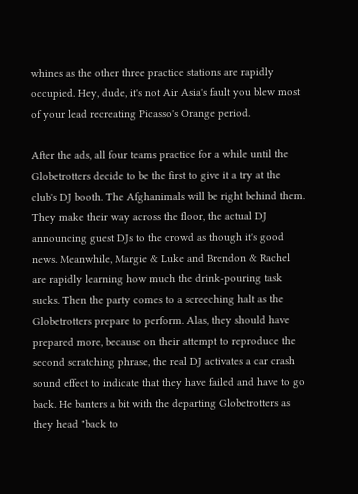whines as the other three practice stations are rapidly occupied. Hey, dude, it's not Air Asia's fault you blew most of your lead recreating Picasso's Orange period.

After the ads, all four teams practice for a while until the Globetrotters decide to be the first to give it a try at the club's DJ booth. The Afghanimals will be right behind them. They make their way across the floor, the actual DJ announcing guest DJs to the crowd as though it's good news. Meanwhile, Margie & Luke and Brendon & Rachel are rapidly learning how much the drink-pouring task sucks. Then the party comes to a screeching halt as the Globetrotters prepare to perform. Alas, they should have prepared more, because on their attempt to reproduce the second scratching phrase, the real DJ activates a car crash sound effect to indicate that they have failed and have to go back. He banters a bit with the departing Globetrotters as they head "back to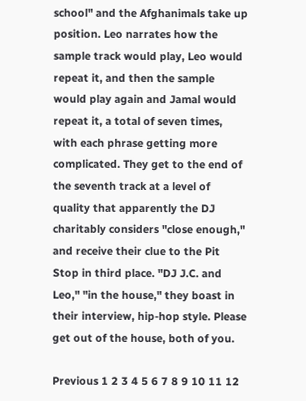school" and the Afghanimals take up position. Leo narrates how the sample track would play, Leo would repeat it, and then the sample would play again and Jamal would repeat it, a total of seven times, with each phrase getting more complicated. They get to the end of the seventh track at a level of quality that apparently the DJ charitably considers "close enough," and receive their clue to the Pit Stop in third place. "DJ J.C. and Leo," "in the house," they boast in their interview, hip-hop style. Please get out of the house, both of you.

Previous 1 2 3 4 5 6 7 8 9 10 11 12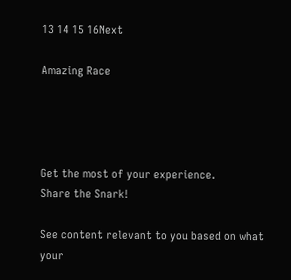13 14 15 16Next

Amazing Race




Get the most of your experience.
Share the Snark!

See content relevant to you based on what your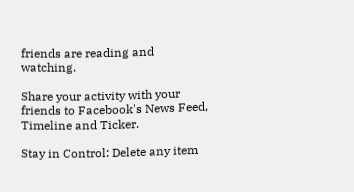friends are reading and watching.

Share your activity with your friends to Facebook's News Feed, Timeline and Ticker.

Stay in Control: Delete any item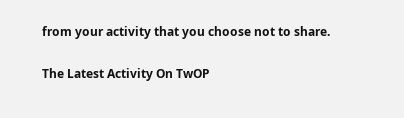from your activity that you choose not to share.

The Latest Activity On TwOP